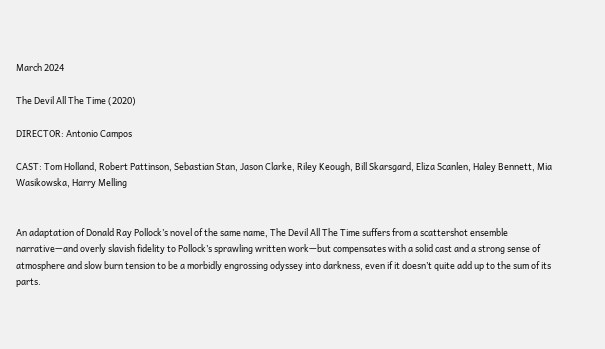March 2024

The Devil All The Time (2020)

DIRECTOR: Antonio Campos

CAST: Tom Holland, Robert Pattinson, Sebastian Stan, Jason Clarke, Riley Keough, Bill Skarsgard, Eliza Scanlen, Haley Bennett, Mia Wasikowska, Harry Melling


An adaptation of Donald Ray Pollock’s novel of the same name, The Devil All The Time suffers from a scattershot ensemble narrative—and overly slavish fidelity to Pollock’s sprawling written work—but compensates with a solid cast and a strong sense of atmosphere and slow burn tension to be a morbidly engrossing odyssey into darkness, even if it doesn’t quite add up to the sum of its parts.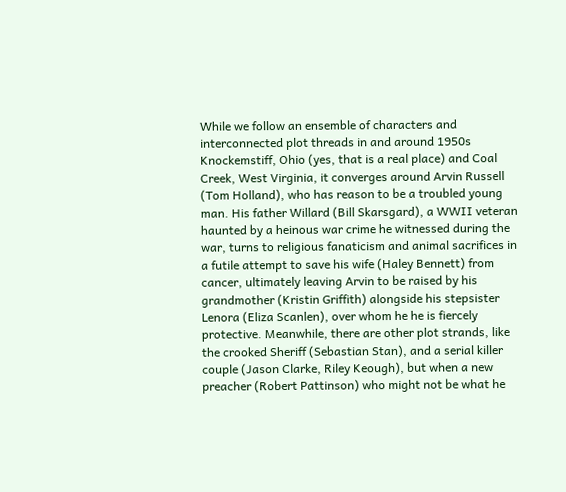While we follow an ensemble of characters and interconnected plot threads in and around 1950s Knockemstiff, Ohio (yes, that is a real place) and Coal Creek, West Virginia, it converges around Arvin Russell (Tom Holland), who has reason to be a troubled young man. His father Willard (Bill Skarsgard), a WWII veteran haunted by a heinous war crime he witnessed during the war, turns to religious fanaticism and animal sacrifices in a futile attempt to save his wife (Haley Bennett) from cancer, ultimately leaving Arvin to be raised by his grandmother (Kristin Griffith) alongside his stepsister Lenora (Eliza Scanlen), over whom he he is fiercely protective. Meanwhile, there are other plot strands, like the crooked Sheriff (Sebastian Stan), and a serial killer couple (Jason Clarke, Riley Keough), but when a new preacher (Robert Pattinson) who might not be what he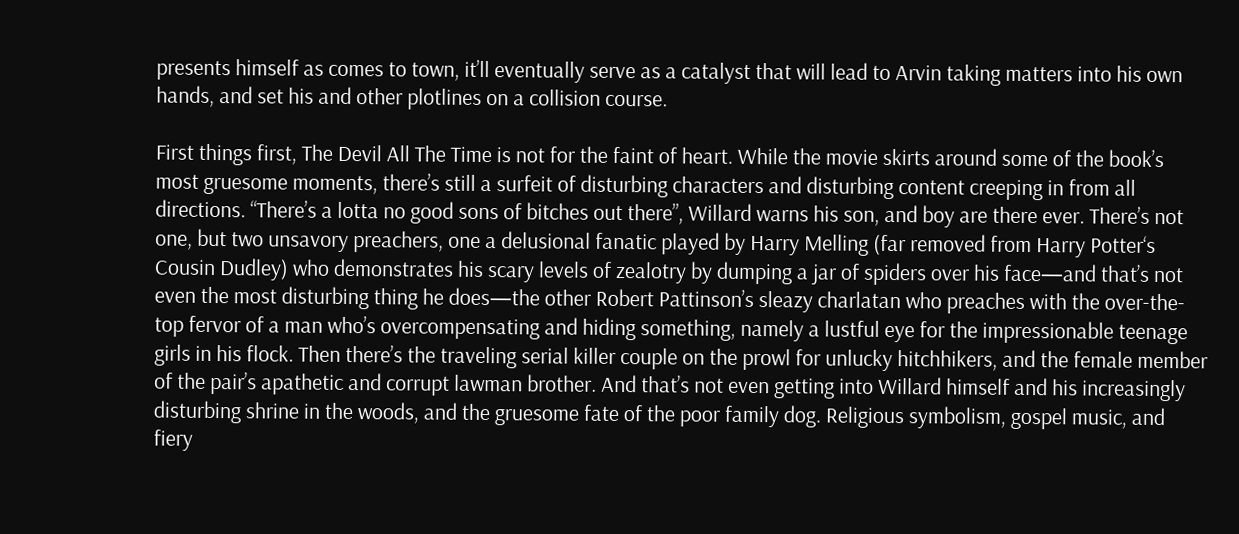presents himself as comes to town, it’ll eventually serve as a catalyst that will lead to Arvin taking matters into his own hands, and set his and other plotlines on a collision course.

First things first, The Devil All The Time is not for the faint of heart. While the movie skirts around some of the book’s most gruesome moments, there’s still a surfeit of disturbing characters and disturbing content creeping in from all directions. “There’s a lotta no good sons of bitches out there”, Willard warns his son, and boy are there ever. There’s not one, but two unsavory preachers, one a delusional fanatic played by Harry Melling (far removed from Harry Potter‘s Cousin Dudley) who demonstrates his scary levels of zealotry by dumping a jar of spiders over his face—and that’s not even the most disturbing thing he does—the other Robert Pattinson’s sleazy charlatan who preaches with the over-the-top fervor of a man who’s overcompensating and hiding something, namely a lustful eye for the impressionable teenage girls in his flock. Then there’s the traveling serial killer couple on the prowl for unlucky hitchhikers, and the female member of the pair’s apathetic and corrupt lawman brother. And that’s not even getting into Willard himself and his increasingly disturbing shrine in the woods, and the gruesome fate of the poor family dog. Religious symbolism, gospel music, and fiery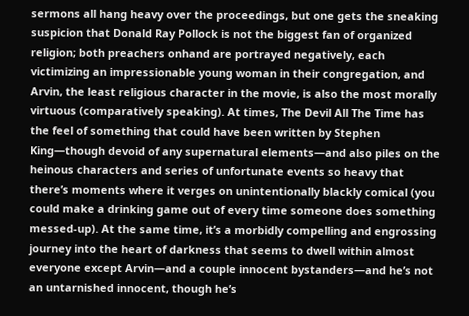sermons all hang heavy over the proceedings, but one gets the sneaking suspicion that Donald Ray Pollock is not the biggest fan of organized religion; both preachers onhand are portrayed negatively, each victimizing an impressionable young woman in their congregation, and Arvin, the least religious character in the movie, is also the most morally virtuous (comparatively speaking). At times, The Devil All The Time has the feel of something that could have been written by Stephen King—though devoid of any supernatural elements—and also piles on the heinous characters and series of unfortunate events so heavy that there’s moments where it verges on unintentionally blackly comical (you could make a drinking game out of every time someone does something messed-up). At the same time, it’s a morbidly compelling and engrossing journey into the heart of darkness that seems to dwell within almost everyone except Arvin—and a couple innocent bystanders—and he’s not an untarnished innocent, though he’s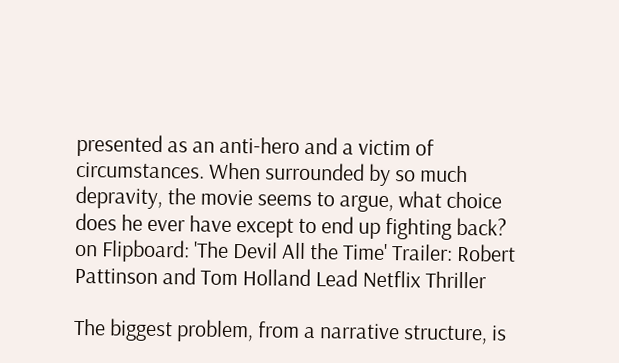presented as an anti-hero and a victim of circumstances. When surrounded by so much depravity, the movie seems to argue, what choice does he ever have except to end up fighting back? on Flipboard: 'The Devil All the Time' Trailer: Robert  Pattinson and Tom Holland Lead Netflix Thriller

The biggest problem, from a narrative structure, is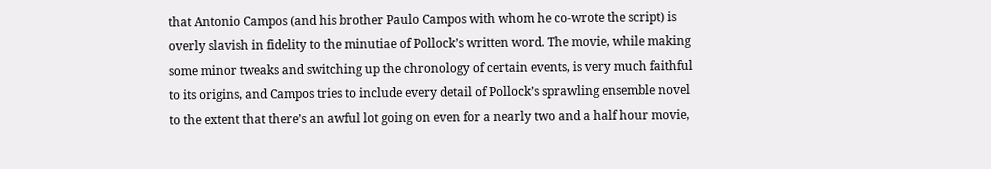that Antonio Campos (and his brother Paulo Campos with whom he co-wrote the script) is overly slavish in fidelity to the minutiae of Pollock’s written word. The movie, while making some minor tweaks and switching up the chronology of certain events, is very much faithful to its origins, and Campos tries to include every detail of Pollock’s sprawling ensemble novel to the extent that there’s an awful lot going on even for a nearly two and a half hour movie,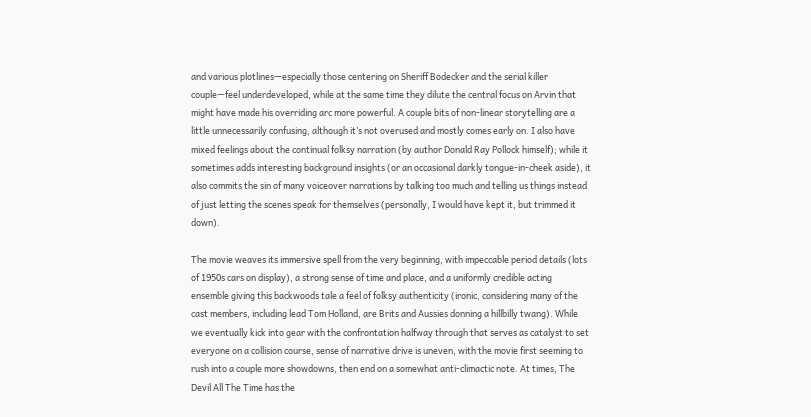and various plotlines—especially those centering on Sheriff Bodecker and the serial killer couple—feel underdeveloped, while at the same time they dilute the central focus on Arvin that might have made his overriding arc more powerful. A couple bits of non-linear storytelling are a little unnecessarily confusing, although it’s not overused and mostly comes early on. I also have mixed feelings about the continual folksy narration (by author Donald Ray Pollock himself); while it sometimes adds interesting background insights (or an occasional darkly tongue-in-cheek aside), it also commits the sin of many voiceover narrations by talking too much and telling us things instead of just letting the scenes speak for themselves (personally, I would have kept it, but trimmed it down).

The movie weaves its immersive spell from the very beginning, with impeccable period details (lots of 1950s cars on display), a strong sense of time and place, and a uniformly credible acting ensemble giving this backwoods tale a feel of folksy authenticity (ironic, considering many of the cast members, including lead Tom Holland, are Brits and Aussies donning a hillbilly twang). While we eventually kick into gear with the confrontation halfway through that serves as catalyst to set everyone on a collision course, sense of narrative drive is uneven, with the movie first seeming to rush into a couple more showdowns, then end on a somewhat anti-climactic note. At times, The Devil All The Time has the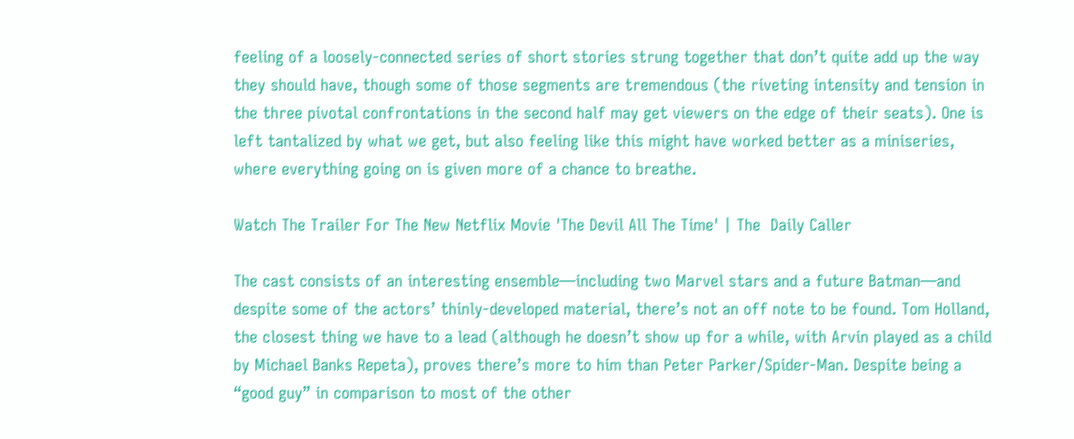feeling of a loosely-connected series of short stories strung together that don’t quite add up the way they should have, though some of those segments are tremendous (the riveting intensity and tension in the three pivotal confrontations in the second half may get viewers on the edge of their seats). One is left tantalized by what we get, but also feeling like this might have worked better as a miniseries, where everything going on is given more of a chance to breathe.

Watch The Trailer For The New Netflix Movie 'The Devil All The Time' | The  Daily Caller

The cast consists of an interesting ensemble—including two Marvel stars and a future Batman—and despite some of the actors’ thinly-developed material, there’s not an off note to be found. Tom Holland, the closest thing we have to a lead (although he doesn’t show up for a while, with Arvin played as a child by Michael Banks Repeta), proves there’s more to him than Peter Parker/Spider-Man. Despite being a “good guy” in comparison to most of the other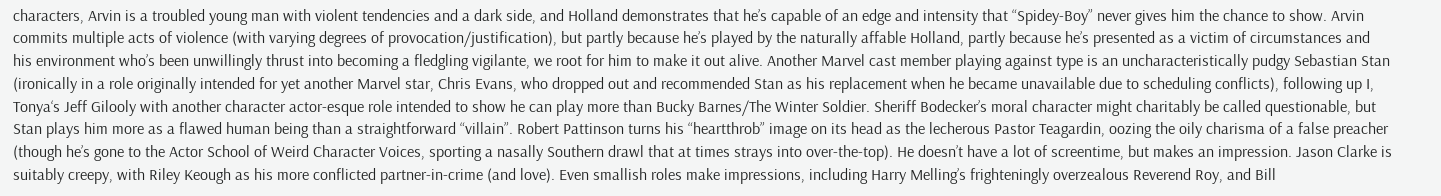characters, Arvin is a troubled young man with violent tendencies and a dark side, and Holland demonstrates that he’s capable of an edge and intensity that “Spidey-Boy” never gives him the chance to show. Arvin commits multiple acts of violence (with varying degrees of provocation/justification), but partly because he’s played by the naturally affable Holland, partly because he’s presented as a victim of circumstances and his environment who’s been unwillingly thrust into becoming a fledgling vigilante, we root for him to make it out alive. Another Marvel cast member playing against type is an uncharacteristically pudgy Sebastian Stan (ironically in a role originally intended for yet another Marvel star, Chris Evans, who dropped out and recommended Stan as his replacement when he became unavailable due to scheduling conflicts), following up I, Tonya‘s Jeff Gilooly with another character actor-esque role intended to show he can play more than Bucky Barnes/The Winter Soldier. Sheriff Bodecker’s moral character might charitably be called questionable, but Stan plays him more as a flawed human being than a straightforward “villain”. Robert Pattinson turns his “heartthrob” image on its head as the lecherous Pastor Teagardin, oozing the oily charisma of a false preacher (though he’s gone to the Actor School of Weird Character Voices, sporting a nasally Southern drawl that at times strays into over-the-top). He doesn’t have a lot of screentime, but makes an impression. Jason Clarke is suitably creepy, with Riley Keough as his more conflicted partner-in-crime (and love). Even smallish roles make impressions, including Harry Melling’s frighteningly overzealous Reverend Roy, and Bill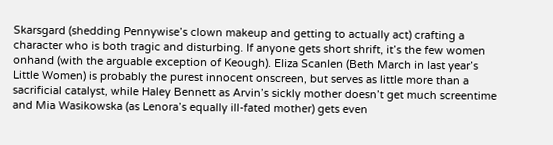Skarsgard (shedding Pennywise’s clown makeup and getting to actually act) crafting a character who is both tragic and disturbing. If anyone gets short shrift, it’s the few women onhand (with the arguable exception of Keough). Eliza Scanlen (Beth March in last year’s Little Women) is probably the purest innocent onscreen, but serves as little more than a sacrificial catalyst, while Haley Bennett as Arvin’s sickly mother doesn’t get much screentime and Mia Wasikowska (as Lenora’s equally ill-fated mother) gets even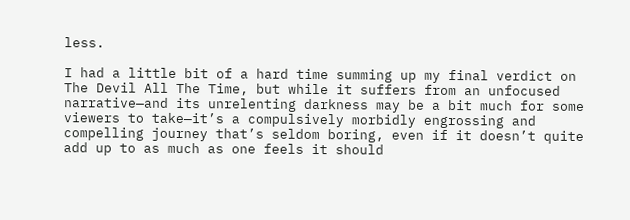less.

I had a little bit of a hard time summing up my final verdict on The Devil All The Time, but while it suffers from an unfocused narrative—and its unrelenting darkness may be a bit much for some viewers to take—it’s a compulsively morbidly engrossing and compelling journey that’s seldom boring, even if it doesn’t quite add up to as much as one feels it should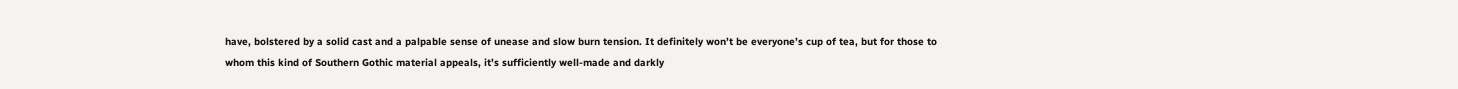have, bolstered by a solid cast and a palpable sense of unease and slow burn tension. It definitely won’t be everyone’s cup of tea, but for those to whom this kind of Southern Gothic material appeals, it’s sufficiently well-made and darkly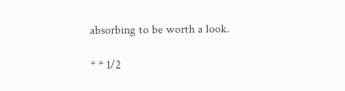absorbing to be worth a look.

* * 1/2